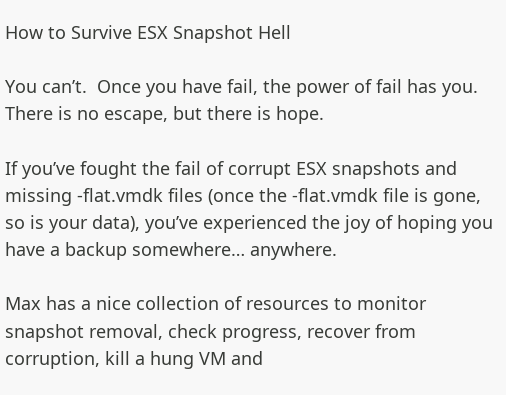How to Survive ESX Snapshot Hell

You can’t.  Once you have fail, the power of fail has you.  There is no escape, but there is hope.

If you’ve fought the fail of corrupt ESX snapshots and missing -flat.vmdk files (once the -flat.vmdk file is gone, so is your data), you’ve experienced the joy of hoping you have a backup somewhere… anywhere.

Max has a nice collection of resources to monitor snapshot removal, check progress, recover from corruption, kill a hung VM and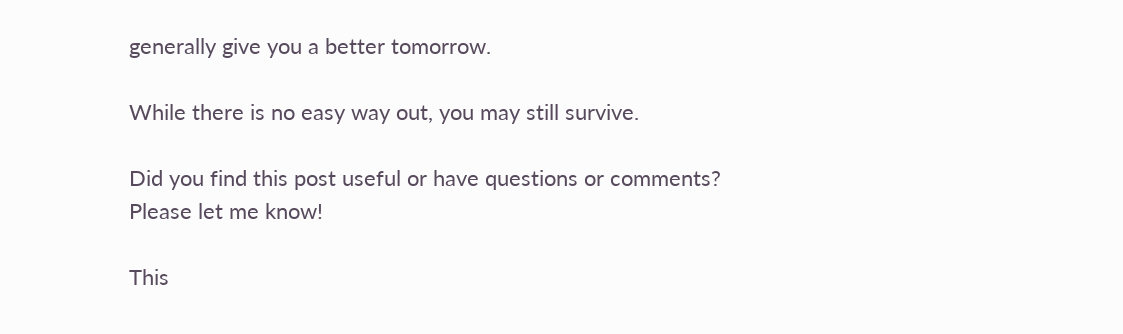generally give you a better tomorrow.

While there is no easy way out, you may still survive.

Did you find this post useful or have questions or comments? Please let me know!

This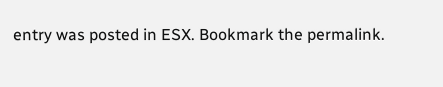entry was posted in ESX. Bookmark the permalink.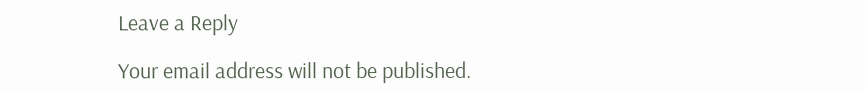Leave a Reply

Your email address will not be published.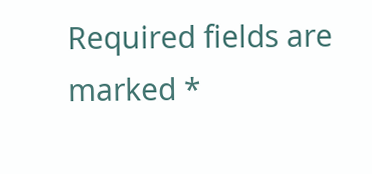Required fields are marked *